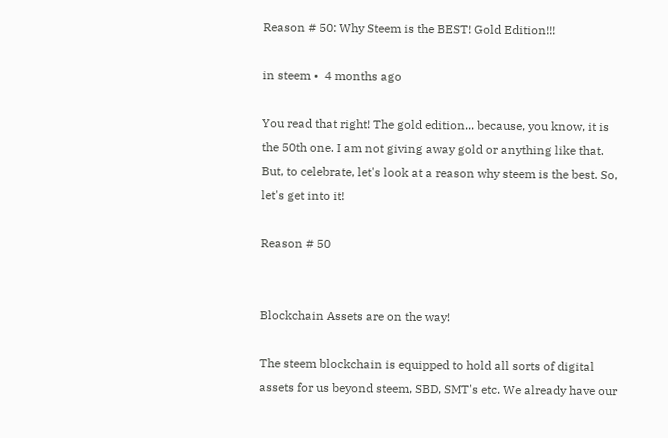Reason # 50: Why Steem is the BEST! Gold Edition!!!

in steem •  4 months ago

You read that right! The gold edition... because, you know, it is the 50th one. I am not giving away gold or anything like that. But, to celebrate, let's look at a reason why steem is the best. So, let's get into it!

Reason # 50


Blockchain Assets are on the way!

The steem blockchain is equipped to hold all sorts of digital assets for us beyond steem, SBD, SMT's etc. We already have our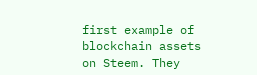first example of blockchain assets on Steem. They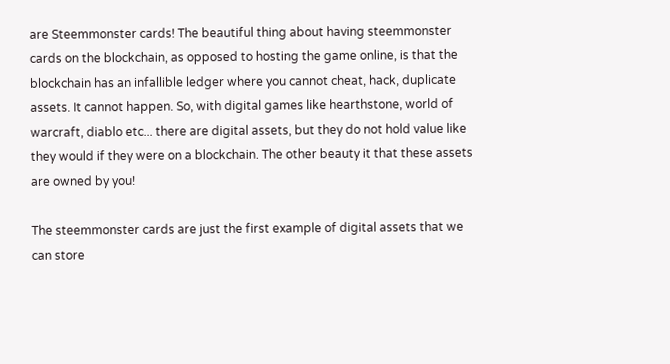are Steemmonster cards! The beautiful thing about having steemmonster cards on the blockchain, as opposed to hosting the game online, is that the blockchain has an infallible ledger where you cannot cheat, hack, duplicate assets. It cannot happen. So, with digital games like hearthstone, world of warcraft, diablo etc... there are digital assets, but they do not hold value like they would if they were on a blockchain. The other beauty it that these assets are owned by you!

The steemmonster cards are just the first example of digital assets that we can store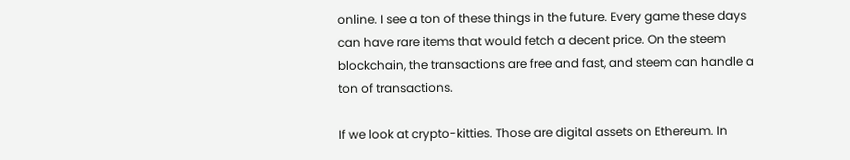online. I see a ton of these things in the future. Every game these days can have rare items that would fetch a decent price. On the steem blockchain, the transactions are free and fast, and steem can handle a ton of transactions.

If we look at crypto-kitties. Those are digital assets on Ethereum. In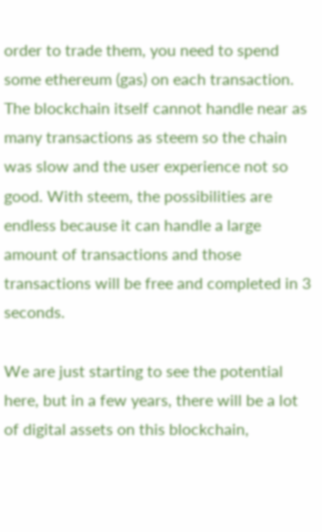order to trade them, you need to spend some ethereum (gas) on each transaction. The blockchain itself cannot handle near as many transactions as steem so the chain was slow and the user experience not so good. With steem, the possibilities are endless because it can handle a large amount of transactions and those transactions will be free and completed in 3 seconds.

We are just starting to see the potential here, but in a few years, there will be a lot of digital assets on this blockchain,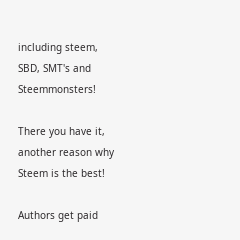including steem, SBD, SMT's and Steemmonsters!

There you have it, another reason why Steem is the best!

Authors get paid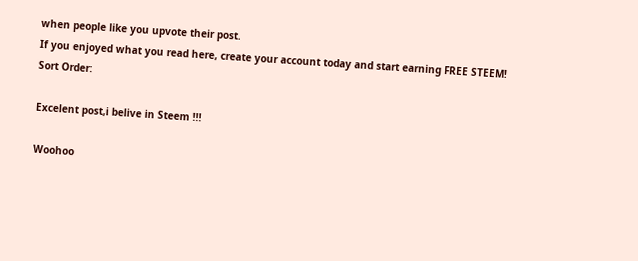when people like you upvote their post.
If you enjoyed what you read here, create your account today and start earning FREE STEEM!
Sort Order:

Excelent post,i belive in Steem !!!

Woohoo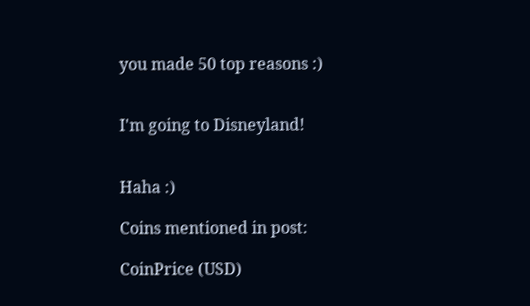you made 50 top reasons :)


I'm going to Disneyland!


Haha :)

Coins mentioned in post:

CoinPrice (USD)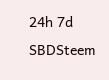24h 7d
SBDSteem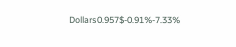Dollars0.957$-0.91%-7.33%